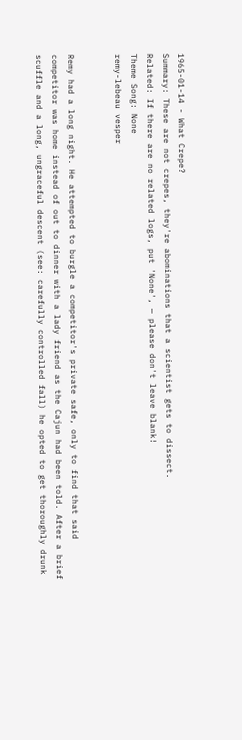1965-01-14 - What Crepe?
Summary: These are not crepes, they're abominations that a scientist gets to dissect.
Related: If there are no related logs, put 'None', — please don't leave blank!
Theme Song: None
remy-lebeau vesper


Remy had a long night. He attempted to burgle a competitor's private safe, only to find that said competitor was home instead of out to dinner with a lady friend as the Cajun had been told. After a brief scuffle and a long, ungraceful descent (see: carefully controlled fall) he opted to get thoroughly drunk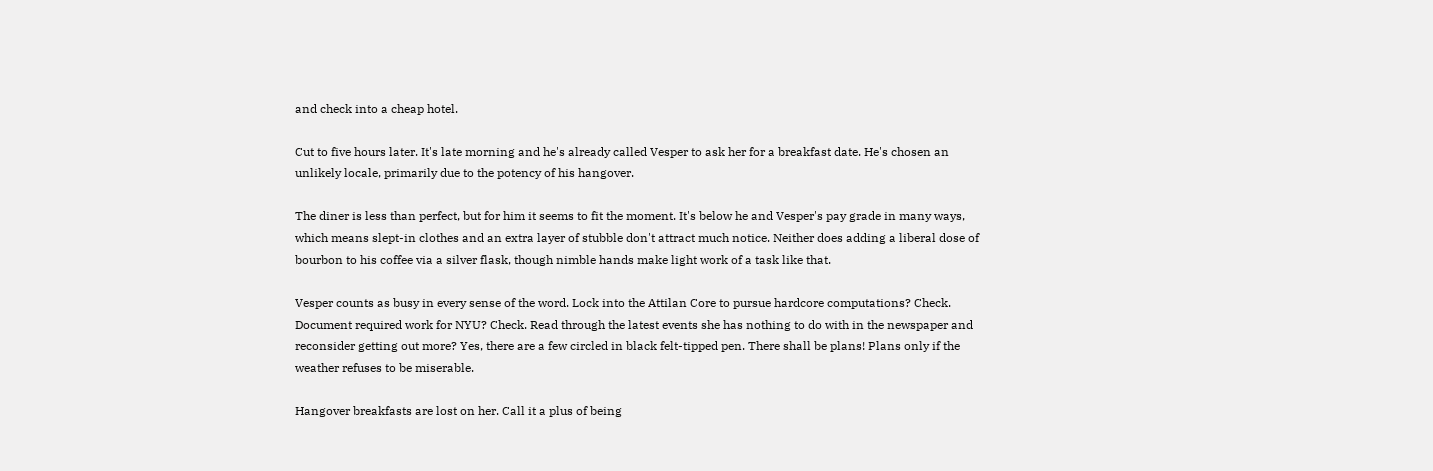and check into a cheap hotel.

Cut to five hours later. It's late morning and he's already called Vesper to ask her for a breakfast date. He's chosen an unlikely locale, primarily due to the potency of his hangover.

The diner is less than perfect, but for him it seems to fit the moment. It's below he and Vesper's pay grade in many ways, which means slept-in clothes and an extra layer of stubble don't attract much notice. Neither does adding a liberal dose of bourbon to his coffee via a silver flask, though nimble hands make light work of a task like that.

Vesper counts as busy in every sense of the word. Lock into the Attilan Core to pursue hardcore computations? Check. Document required work for NYU? Check. Read through the latest events she has nothing to do with in the newspaper and reconsider getting out more? Yes, there are a few circled in black felt-tipped pen. There shall be plans! Plans only if the weather refuses to be miserable.

Hangover breakfasts are lost on her. Call it a plus of being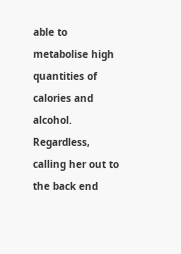able to metabolise high quantities of calories and alcohol. Regardless, calling her out to the back end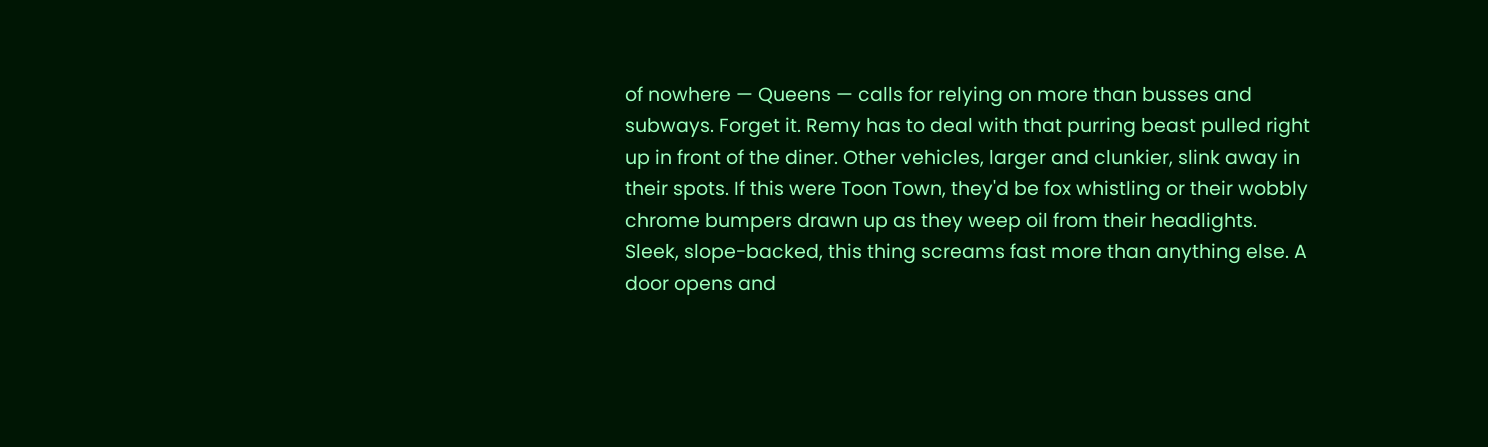of nowhere — Queens — calls for relying on more than busses and subways. Forget it. Remy has to deal with that purring beast pulled right up in front of the diner. Other vehicles, larger and clunkier, slink away in their spots. If this were Toon Town, they'd be fox whistling or their wobbly chrome bumpers drawn up as they weep oil from their headlights. Sleek, slope-backed, this thing screams fast more than anything else. A door opens and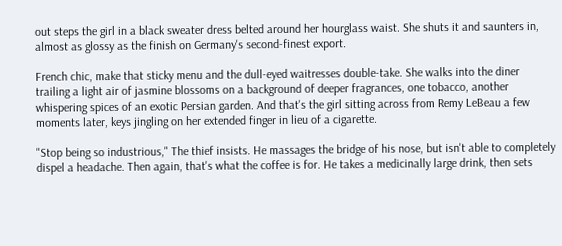out steps the girl in a black sweater dress belted around her hourglass waist. She shuts it and saunters in, almost as glossy as the finish on Germany's second-finest export.

French chic, make that sticky menu and the dull-eyed waitresses double-take. She walks into the diner trailing a light air of jasmine blossoms on a background of deeper fragrances, one tobacco, another whispering spices of an exotic Persian garden. And that's the girl sitting across from Remy LeBeau a few moments later, keys jingling on her extended finger in lieu of a cigarette.

"Stop being so industrious," The thief insists. He massages the bridge of his nose, but isn't able to completely dispel a headache. Then again, that's what the coffee is for. He takes a medicinally large drink, then sets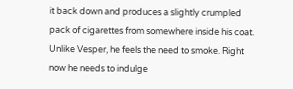it back down and produces a slightly crumpled pack of cigarettes from somewhere inside his coat. Unlike Vesper, he feels the need to smoke. Right now he needs to indulge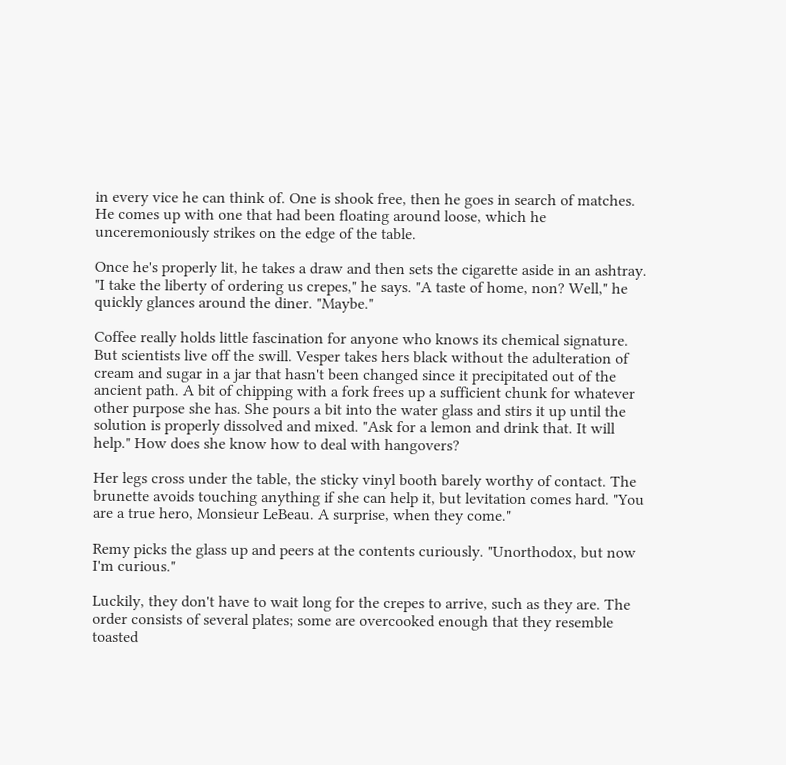in every vice he can think of. One is shook free, then he goes in search of matches. He comes up with one that had been floating around loose, which he unceremoniously strikes on the edge of the table.

Once he's properly lit, he takes a draw and then sets the cigarette aside in an ashtray. "I take the liberty of ordering us crepes," he says. "A taste of home, non? Well," he quickly glances around the diner. "Maybe."

Coffee really holds little fascination for anyone who knows its chemical signature. But scientists live off the swill. Vesper takes hers black without the adulteration of cream and sugar in a jar that hasn't been changed since it precipitated out of the ancient path. A bit of chipping with a fork frees up a sufficient chunk for whatever other purpose she has. She pours a bit into the water glass and stirs it up until the solution is properly dissolved and mixed. "Ask for a lemon and drink that. It will help." How does she know how to deal with hangovers?

Her legs cross under the table, the sticky vinyl booth barely worthy of contact. The brunette avoids touching anything if she can help it, but levitation comes hard. "You are a true hero, Monsieur LeBeau. A surprise, when they come."

Remy picks the glass up and peers at the contents curiously. "Unorthodox, but now I'm curious."

Luckily, they don't have to wait long for the crepes to arrive, such as they are. The order consists of several plates; some are overcooked enough that they resemble toasted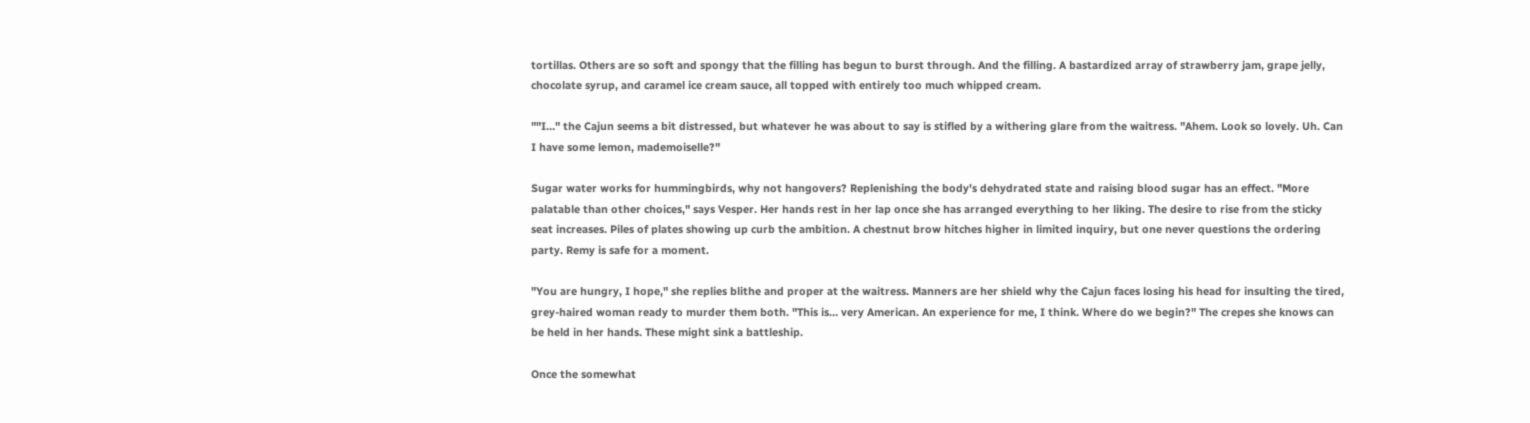tortillas. Others are so soft and spongy that the filling has begun to burst through. And the filling. A bastardized array of strawberry jam, grape jelly, chocolate syrup, and caramel ice cream sauce, all topped with entirely too much whipped cream.

""I…" the Cajun seems a bit distressed, but whatever he was about to say is stifled by a withering glare from the waitress. "Ahem. Look so lovely. Uh. Can I have some lemon, mademoiselle?"

Sugar water works for hummingbirds, why not hangovers? Replenishing the body's dehydrated state and raising blood sugar has an effect. "More palatable than other choices," says Vesper. Her hands rest in her lap once she has arranged everything to her liking. The desire to rise from the sticky seat increases. Piles of plates showing up curb the ambition. A chestnut brow hitches higher in limited inquiry, but one never questions the ordering party. Remy is safe for a moment.

"You are hungry, I hope," she replies blithe and proper at the waitress. Manners are her shield why the Cajun faces losing his head for insulting the tired, grey-haired woman ready to murder them both. "This is… very American. An experience for me, I think. Where do we begin?" The crepes she knows can be held in her hands. These might sink a battleship.

Once the somewhat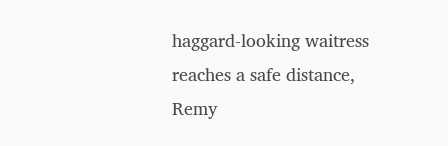haggard-looking waitress reaches a safe distance, Remy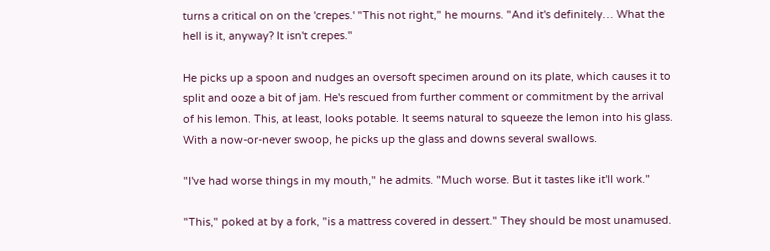turns a critical on on the 'crepes.' "This not right," he mourns. "And it's definitely… What the hell is it, anyway? It isn't crepes."

He picks up a spoon and nudges an oversoft specimen around on its plate, which causes it to split and ooze a bit of jam. He's rescued from further comment or commitment by the arrival of his lemon. This, at least, looks potable. It seems natural to squeeze the lemon into his glass. With a now-or-never swoop, he picks up the glass and downs several swallows.

"I've had worse things in my mouth," he admits. "Much worse. But it tastes like it'll work."

"This," poked at by a fork, "is a mattress covered in dessert." They should be most unamused.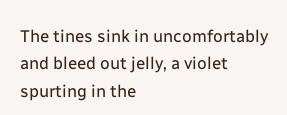The tines sink in uncomfortably and bleed out jelly, a violet spurting in the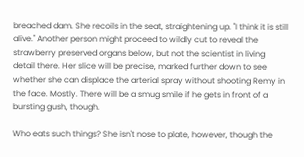breached dam. She recoils in the seat, straightening up. "I think it is still alive." Another person might proceed to wildly cut to reveal the strawberry preserved organs below, but not the scientist in living detail there. Her slice will be precise, marked further down to see whether she can displace the arterial spray without shooting Remy in the face. Mostly. There will be a smug smile if he gets in front of a bursting gush, though.

Who eats such things? She isn't nose to plate, however, though the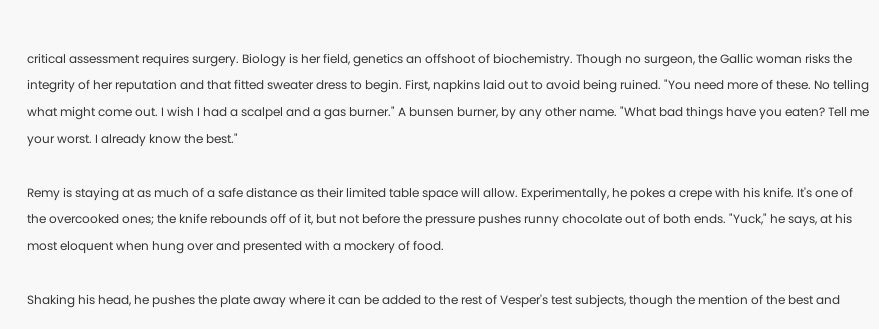critical assessment requires surgery. Biology is her field, genetics an offshoot of biochemistry. Though no surgeon, the Gallic woman risks the integrity of her reputation and that fitted sweater dress to begin. First, napkins laid out to avoid being ruined. "You need more of these. No telling what might come out. I wish I had a scalpel and a gas burner." A bunsen burner, by any other name. "What bad things have you eaten? Tell me your worst. I already know the best."

Remy is staying at as much of a safe distance as their limited table space will allow. Experimentally, he pokes a crepe with his knife. It's one of the overcooked ones; the knife rebounds off of it, but not before the pressure pushes runny chocolate out of both ends. "Yuck," he says, at his most eloquent when hung over and presented with a mockery of food.

Shaking his head, he pushes the plate away where it can be added to the rest of Vesper's test subjects, though the mention of the best and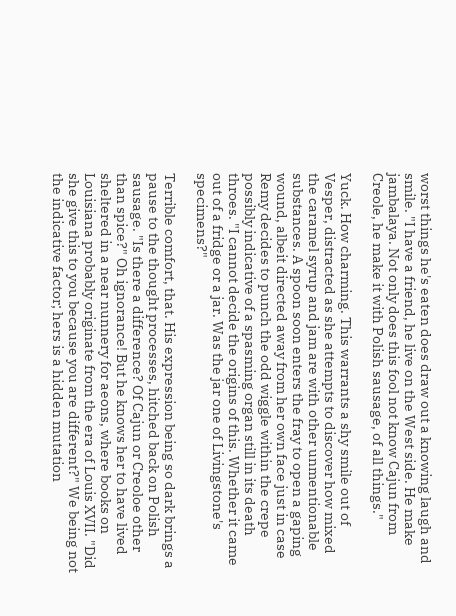worst things he's eaten does draw out a knowing laugh and smile. "I have a friend, he live on the West side. He make jambalaya. Not only does this fool not know Cajun from Creole, he make it with Polish sausage, of all things."

Yuck. How charming. This warrants a shy smile out of Vesper, distracted as she attempts to discover how mixed the caramel syrup and jam are with other unmentionable substances. A spoon soon enters the fray to open a gaping wound, albeit directed away from her own face just in case Remy decides to punch the odd wiggle within the crepe possibly indicative of a spasming organ still in its death throes. "I cannot decide the origins of this. Whether it came out of a fridge or a jar. Was the jar one of Livingstone's specimens?"

Terrible comfort, that. His expression being so dark brings a pause to the thought processes, hitched back on Polish sausage. "Is there a difference? Of Cajun or Creoloe other than spice?" Oh ignorance! But he knows her to have lived sheltered in a near nunnery for aeons, where books on Louisiana probably originate from the era of Louis XVII. "Did she give this to you because you are different?" We being not the indicative factor; hers is a hidden mutation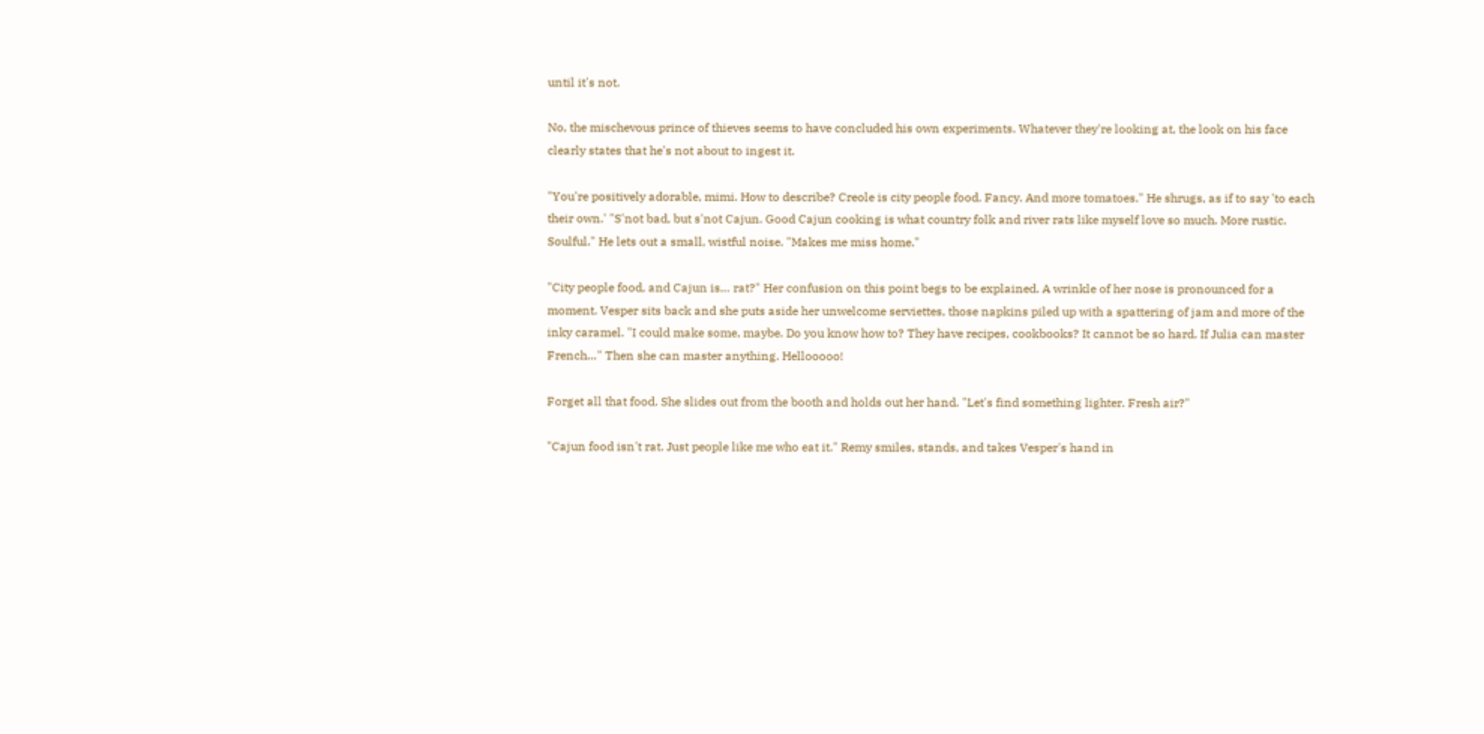until it's not.

No, the mischevous prince of thieves seems to have concluded his own experiments. Whatever they're looking at, the look on his face clearly states that he's not about to ingest it.

"You're positively adorable, mimi. How to describe? Creole is city people food. Fancy. And more tomatoes." He shrugs, as if to say 'to each their own.' "S'not bad, but s'not Cajun. Good Cajun cooking is what country folk and river rats like myself love so much. More rustic. Soulful." He lets out a small, wistful noise. "Makes me miss home."

"City people food, and Cajun is… rat?" Her confusion on this point begs to be explained. A wrinkle of her nose is pronounced for a moment. Vesper sits back and she puts aside her unwelcome serviettes, those napkins piled up with a spattering of jam and more of the inky caramel. "I could make some, maybe. Do you know how to? They have recipes, cookbooks? It cannot be so hard. If Julia can master French…" Then she can master anything. Hellooooo!

Forget all that food. She slides out from the booth and holds out her hand. "Let's find something lighter. Fresh air?"

"Cajun food isn't rat. Just people like me who eat it." Remy smiles, stands, and takes Vesper's hand in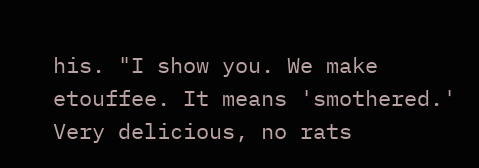his. "I show you. We make etouffee. It means 'smothered.' Very delicious, no rats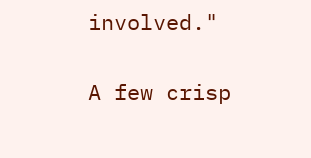involved."

A few crisp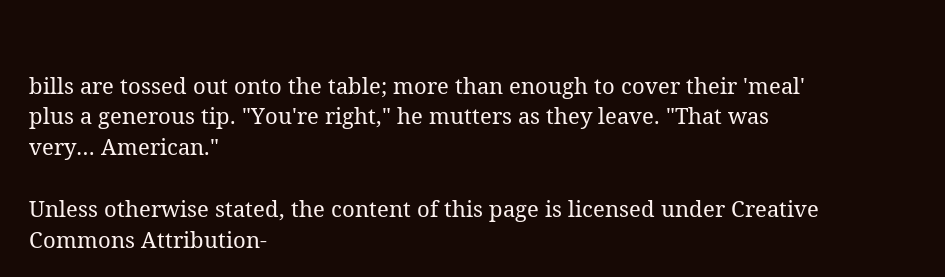bills are tossed out onto the table; more than enough to cover their 'meal' plus a generous tip. "You're right," he mutters as they leave. "That was very… American."

Unless otherwise stated, the content of this page is licensed under Creative Commons Attribution-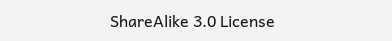ShareAlike 3.0 License